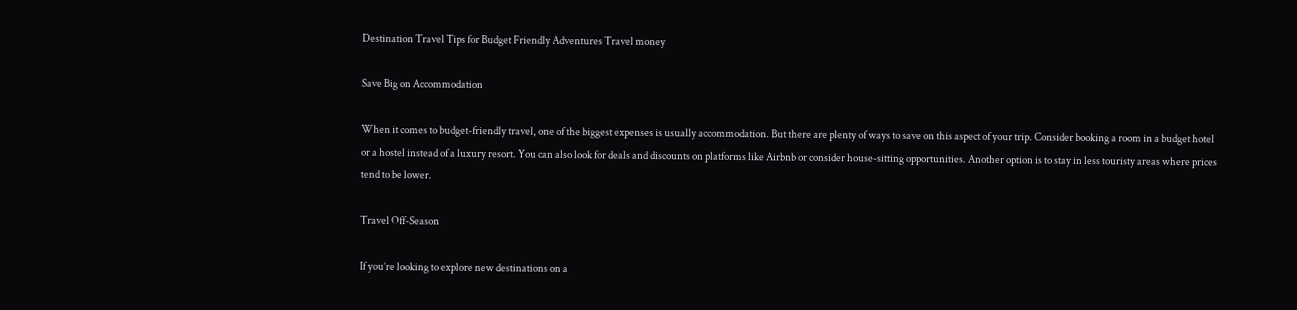Destination Travel Tips for Budget Friendly Adventures Travel money

Save Big on Accommodation

When it comes to budget-friendly travel, one of the biggest expenses is usually accommodation. But there are plenty of ways to save on this aspect of your trip. Consider booking a room in a budget hotel or a hostel instead of a luxury resort. You can also look for deals and discounts on platforms like Airbnb or consider house-sitting opportunities. Another option is to stay in less touristy areas where prices tend to be lower.

Travel Off-Season

If you’re looking to explore new destinations on a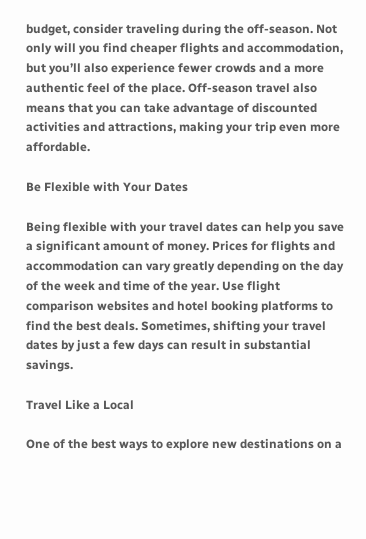budget, consider traveling during the off-season. Not only will you find cheaper flights and accommodation, but you’ll also experience fewer crowds and a more authentic feel of the place. Off-season travel also means that you can take advantage of discounted activities and attractions, making your trip even more affordable.

Be Flexible with Your Dates

Being flexible with your travel dates can help you save a significant amount of money. Prices for flights and accommodation can vary greatly depending on the day of the week and time of the year. Use flight comparison websites and hotel booking platforms to find the best deals. Sometimes, shifting your travel dates by just a few days can result in substantial savings.

Travel Like a Local

One of the best ways to explore new destinations on a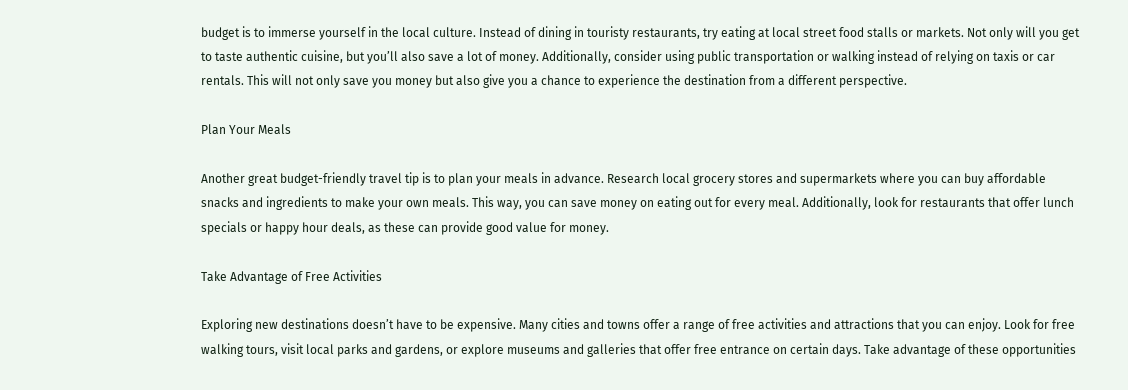budget is to immerse yourself in the local culture. Instead of dining in touristy restaurants, try eating at local street food stalls or markets. Not only will you get to taste authentic cuisine, but you’ll also save a lot of money. Additionally, consider using public transportation or walking instead of relying on taxis or car rentals. This will not only save you money but also give you a chance to experience the destination from a different perspective.

Plan Your Meals

Another great budget-friendly travel tip is to plan your meals in advance. Research local grocery stores and supermarkets where you can buy affordable snacks and ingredients to make your own meals. This way, you can save money on eating out for every meal. Additionally, look for restaurants that offer lunch specials or happy hour deals, as these can provide good value for money.

Take Advantage of Free Activities

Exploring new destinations doesn’t have to be expensive. Many cities and towns offer a range of free activities and attractions that you can enjoy. Look for free walking tours, visit local parks and gardens, or explore museums and galleries that offer free entrance on certain days. Take advantage of these opportunities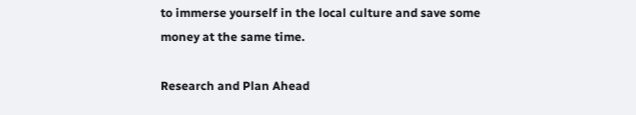to immerse yourself in the local culture and save some money at the same time.

Research and Plan Ahead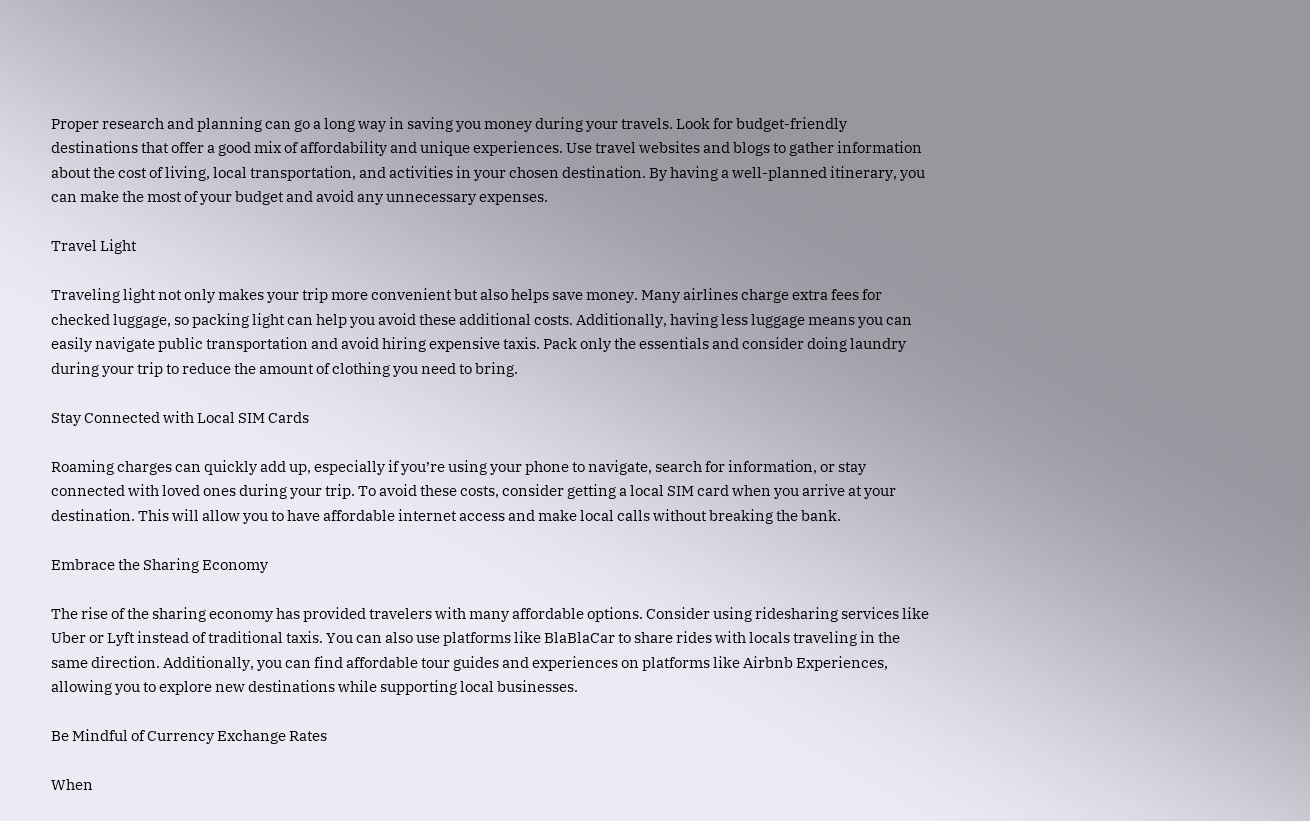Proper research and planning can go a long way in saving you money during your travels. Look for budget-friendly destinations that offer a good mix of affordability and unique experiences. Use travel websites and blogs to gather information about the cost of living, local transportation, and activities in your chosen destination. By having a well-planned itinerary, you can make the most of your budget and avoid any unnecessary expenses.

Travel Light

Traveling light not only makes your trip more convenient but also helps save money. Many airlines charge extra fees for checked luggage, so packing light can help you avoid these additional costs. Additionally, having less luggage means you can easily navigate public transportation and avoid hiring expensive taxis. Pack only the essentials and consider doing laundry during your trip to reduce the amount of clothing you need to bring.

Stay Connected with Local SIM Cards

Roaming charges can quickly add up, especially if you’re using your phone to navigate, search for information, or stay connected with loved ones during your trip. To avoid these costs, consider getting a local SIM card when you arrive at your destination. This will allow you to have affordable internet access and make local calls without breaking the bank.

Embrace the Sharing Economy

The rise of the sharing economy has provided travelers with many affordable options. Consider using ridesharing services like Uber or Lyft instead of traditional taxis. You can also use platforms like BlaBlaCar to share rides with locals traveling in the same direction. Additionally, you can find affordable tour guides and experiences on platforms like Airbnb Experiences, allowing you to explore new destinations while supporting local businesses.

Be Mindful of Currency Exchange Rates

When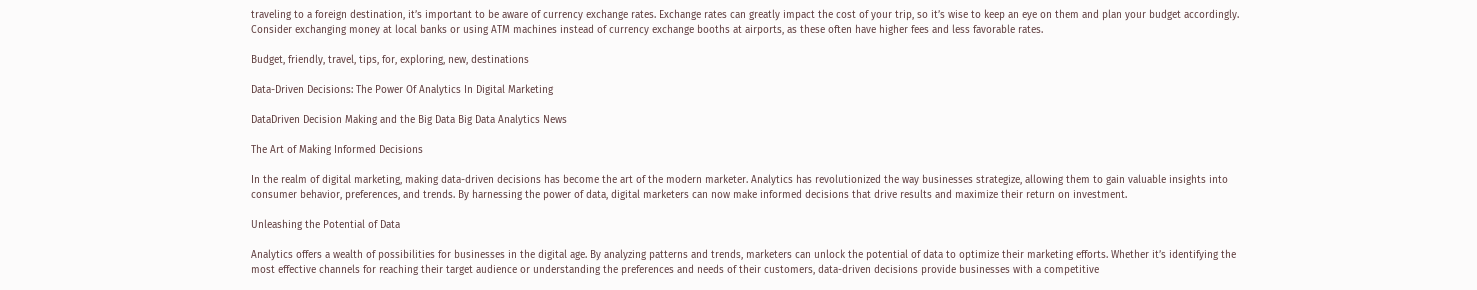traveling to a foreign destination, it’s important to be aware of currency exchange rates. Exchange rates can greatly impact the cost of your trip, so it’s wise to keep an eye on them and plan your budget accordingly. Consider exchanging money at local banks or using ATM machines instead of currency exchange booths at airports, as these often have higher fees and less favorable rates.

Budget, friendly, travel, tips, for, exploring, new, destinations

Data-Driven Decisions: The Power Of Analytics In Digital Marketing

DataDriven Decision Making and the Big Data Big Data Analytics News

The Art of Making Informed Decisions

In the realm of digital marketing, making data-driven decisions has become the art of the modern marketer. Analytics has revolutionized the way businesses strategize, allowing them to gain valuable insights into consumer behavior, preferences, and trends. By harnessing the power of data, digital marketers can now make informed decisions that drive results and maximize their return on investment.

Unleashing the Potential of Data

Analytics offers a wealth of possibilities for businesses in the digital age. By analyzing patterns and trends, marketers can unlock the potential of data to optimize their marketing efforts. Whether it’s identifying the most effective channels for reaching their target audience or understanding the preferences and needs of their customers, data-driven decisions provide businesses with a competitive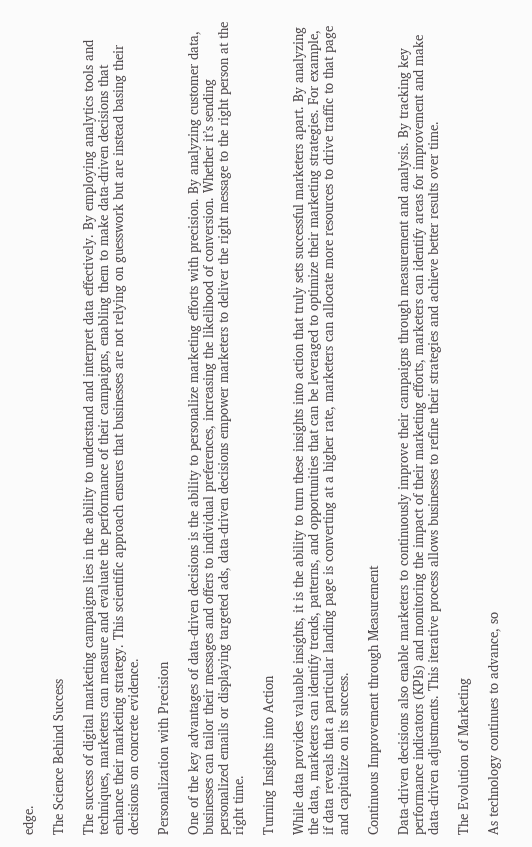edge.

The Science Behind Success

The success of digital marketing campaigns lies in the ability to understand and interpret data effectively. By employing analytics tools and techniques, marketers can measure and evaluate the performance of their campaigns, enabling them to make data-driven decisions that enhance their marketing strategy. This scientific approach ensures that businesses are not relying on guesswork but are instead basing their decisions on concrete evidence.

Personalization with Precision

One of the key advantages of data-driven decisions is the ability to personalize marketing efforts with precision. By analyzing customer data, businesses can tailor their messages and offers to individual preferences, increasing the likelihood of conversion. Whether it’s sending personalized emails or displaying targeted ads, data-driven decisions empower marketers to deliver the right message to the right person at the right time.

Turning Insights into Action

While data provides valuable insights, it is the ability to turn these insights into action that truly sets successful marketers apart. By analyzing the data, marketers can identify trends, patterns, and opportunities that can be leveraged to optimize their marketing strategies. For example, if data reveals that a particular landing page is converting at a higher rate, marketers can allocate more resources to drive traffic to that page and capitalize on its success.

Continuous Improvement through Measurement

Data-driven decisions also enable marketers to continuously improve their campaigns through measurement and analysis. By tracking key performance indicators (KPIs) and monitoring the impact of their marketing efforts, marketers can identify areas for improvement and make data-driven adjustments. This iterative process allows businesses to refine their strategies and achieve better results over time.

The Evolution of Marketing

As technology continues to advance, so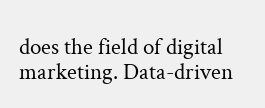does the field of digital marketing. Data-driven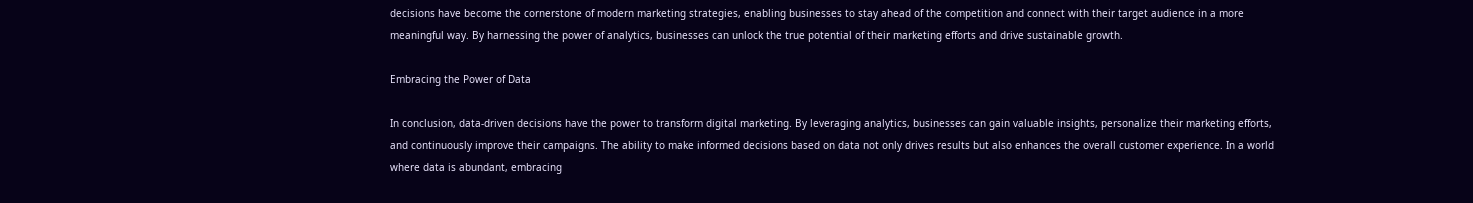decisions have become the cornerstone of modern marketing strategies, enabling businesses to stay ahead of the competition and connect with their target audience in a more meaningful way. By harnessing the power of analytics, businesses can unlock the true potential of their marketing efforts and drive sustainable growth.

Embracing the Power of Data

In conclusion, data-driven decisions have the power to transform digital marketing. By leveraging analytics, businesses can gain valuable insights, personalize their marketing efforts, and continuously improve their campaigns. The ability to make informed decisions based on data not only drives results but also enhances the overall customer experience. In a world where data is abundant, embracing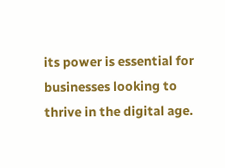its power is essential for businesses looking to thrive in the digital age.